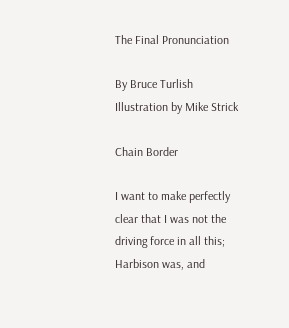The Final Pronunciation

By Bruce Turlish
Illustration by Mike Strick

Chain Border

I want to make perfectly clear that I was not the driving force in all this; Harbison was, and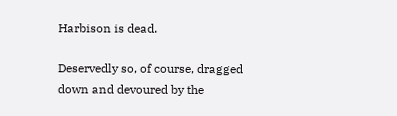Harbison is dead.

Deservedly so, of course, dragged down and devoured by the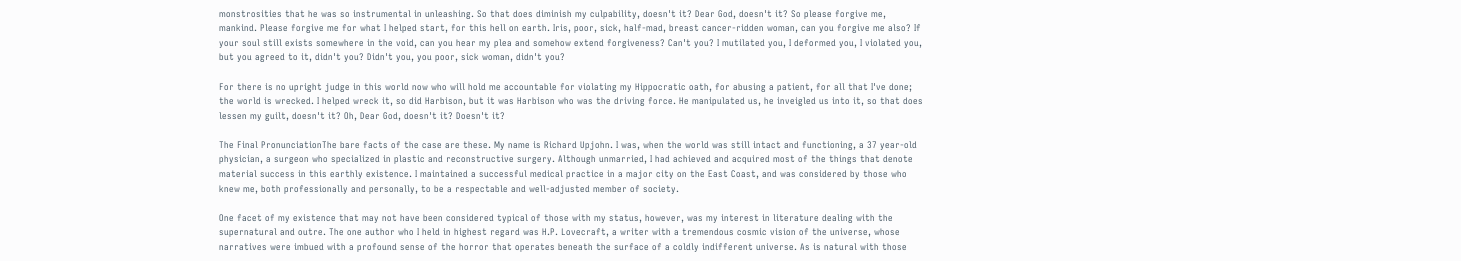monstrosities that he was so instrumental in unleashing. So that does diminish my culpability, doesn't it? Dear God, doesn't it? So please forgive me, mankind. Please forgive me for what I helped start, for this hell on earth. Iris, poor, sick, half-mad, breast cancer-ridden woman, can you forgive me also? If your soul still exists somewhere in the void, can you hear my plea and somehow extend forgiveness? Can't you? I mutilated you, I deformed you, I violated you, but you agreed to it, didn't you? Didn't you, you poor, sick woman, didn't you?

For there is no upright judge in this world now who will hold me accountable for violating my Hippocratic oath, for abusing a patient, for all that I've done; the world is wrecked. I helped wreck it, so did Harbison, but it was Harbison who was the driving force. He manipulated us, he inveigled us into it, so that does lessen my guilt, doesn't it? Oh, Dear God, doesn't it? Doesn't it?

The Final PronunciationThe bare facts of the case are these. My name is Richard Upjohn. I was, when the world was still intact and functioning, a 37 year-old physician, a surgeon who specialized in plastic and reconstructive surgery. Although unmarried, I had achieved and acquired most of the things that denote material success in this earthly existence. I maintained a successful medical practice in a major city on the East Coast, and was considered by those who knew me, both professionally and personally, to be a respectable and well-adjusted member of society.

One facet of my existence that may not have been considered typical of those with my status, however, was my interest in literature dealing with the supernatural and outre. The one author who I held in highest regard was H.P. Lovecraft, a writer with a tremendous cosmic vision of the universe, whose narratives were imbued with a profound sense of the horror that operates beneath the surface of a coldly indifferent universe. As is natural with those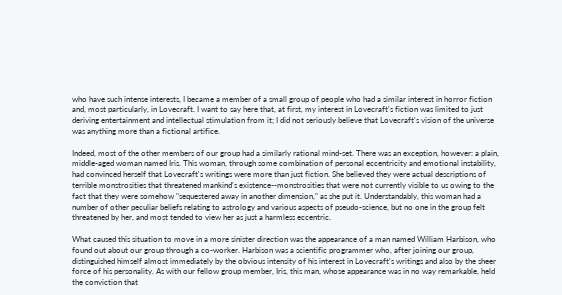who have such intense interests, I became a member of a small group of people who had a similar interest in horror fiction and, most particularly, in Lovecraft. I want to say here that, at first, my interest in Lovecraft's fiction was limited to just deriving entertainment and intellectual stimulation from it; I did not seriously believe that Lovecraft's vision of the universe was anything more than a fictional artifice.

Indeed, most of the other members of our group had a similarly rational mind-set. There was an exception, however: a plain, middle-aged woman named Iris. This woman, through some combination of personal eccentricity and emotional instability, had convinced herself that Lovecraft's writings were more than just fiction. She believed they were actual descriptions of terrible monstrosities that threatened mankind's existence--monstrosities that were not currently visible to us owing to the fact that they were somehow "sequestered away in another dimension," as she put it. Understandably, this woman had a number of other peculiar beliefs relating to astrology and various aspects of pseudo-science, but no one in the group felt threatened by her, and most tended to view her as just a harmless eccentric.

What caused this situation to move in a more sinister direction was the appearance of a man named William Harbison, who found out about our group through a co-worker. Harbison was a scientific programmer who, after joining our group, distinguished himself almost immediately by the obvious intensity of his interest in Lovecraft's writings and also by the sheer force of his personality. As with our fellow group member, Iris, this man, whose appearance was in no way remarkable, held the conviction that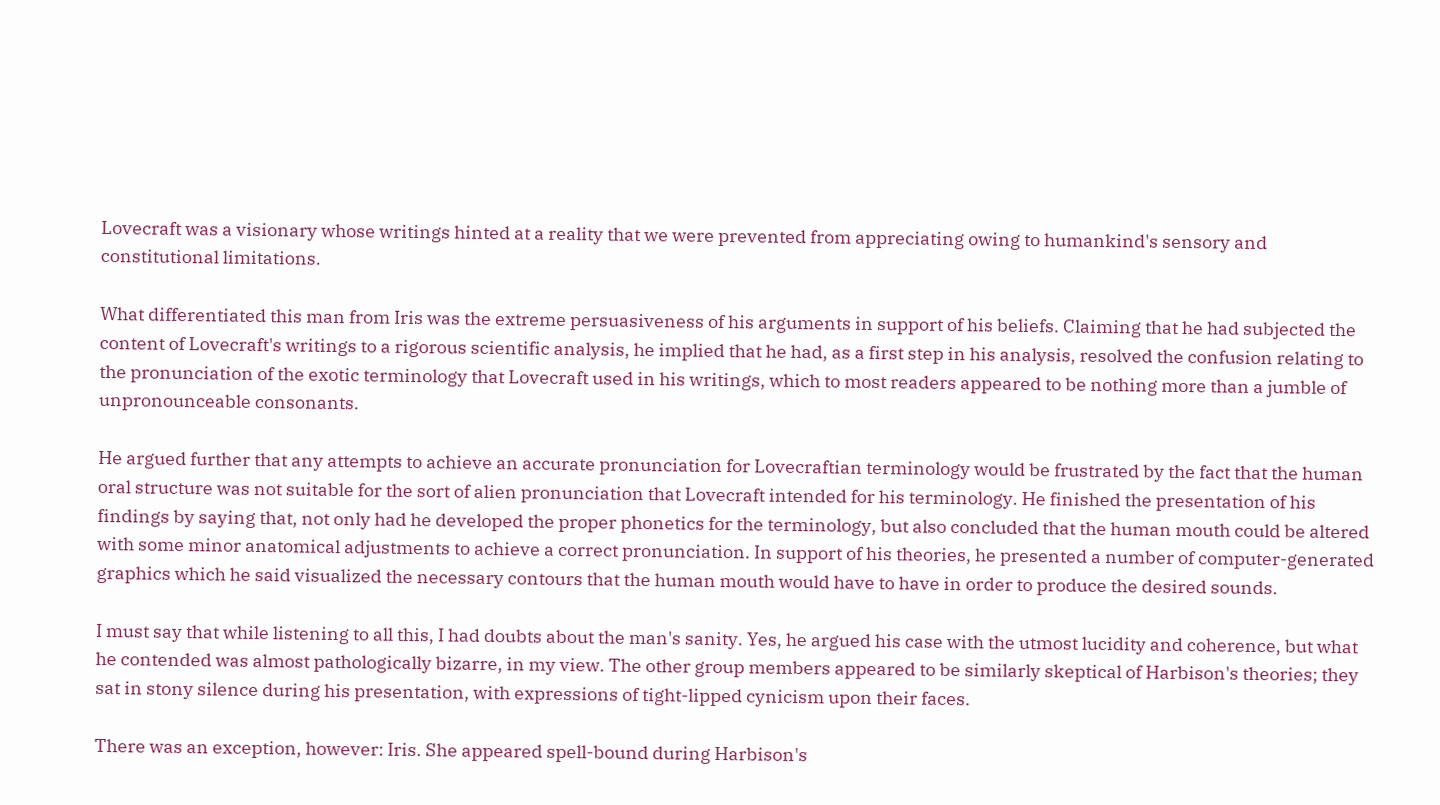Lovecraft was a visionary whose writings hinted at a reality that we were prevented from appreciating owing to humankind's sensory and constitutional limitations.

What differentiated this man from Iris was the extreme persuasiveness of his arguments in support of his beliefs. Claiming that he had subjected the content of Lovecraft's writings to a rigorous scientific analysis, he implied that he had, as a first step in his analysis, resolved the confusion relating to the pronunciation of the exotic terminology that Lovecraft used in his writings, which to most readers appeared to be nothing more than a jumble of unpronounceable consonants.

He argued further that any attempts to achieve an accurate pronunciation for Lovecraftian terminology would be frustrated by the fact that the human oral structure was not suitable for the sort of alien pronunciation that Lovecraft intended for his terminology. He finished the presentation of his findings by saying that, not only had he developed the proper phonetics for the terminology, but also concluded that the human mouth could be altered with some minor anatomical adjustments to achieve a correct pronunciation. In support of his theories, he presented a number of computer-generated graphics which he said visualized the necessary contours that the human mouth would have to have in order to produce the desired sounds.

I must say that while listening to all this, I had doubts about the man's sanity. Yes, he argued his case with the utmost lucidity and coherence, but what he contended was almost pathologically bizarre, in my view. The other group members appeared to be similarly skeptical of Harbison's theories; they sat in stony silence during his presentation, with expressions of tight-lipped cynicism upon their faces.

There was an exception, however: Iris. She appeared spell-bound during Harbison's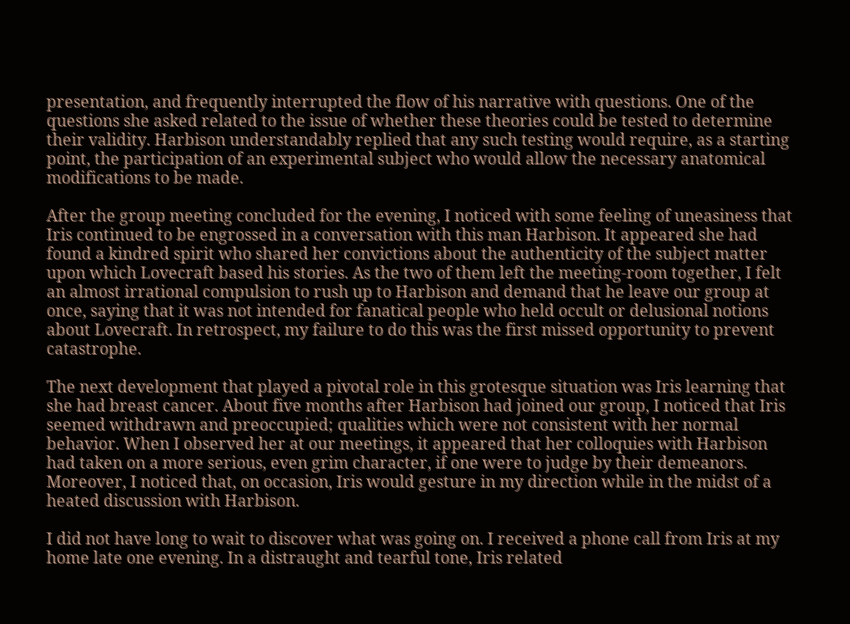presentation, and frequently interrupted the flow of his narrative with questions. One of the questions she asked related to the issue of whether these theories could be tested to determine their validity. Harbison understandably replied that any such testing would require, as a starting point, the participation of an experimental subject who would allow the necessary anatomical modifications to be made.

After the group meeting concluded for the evening, I noticed with some feeling of uneasiness that Iris continued to be engrossed in a conversation with this man Harbison. It appeared she had found a kindred spirit who shared her convictions about the authenticity of the subject matter upon which Lovecraft based his stories. As the two of them left the meeting-room together, I felt an almost irrational compulsion to rush up to Harbison and demand that he leave our group at once, saying that it was not intended for fanatical people who held occult or delusional notions about Lovecraft. In retrospect, my failure to do this was the first missed opportunity to prevent catastrophe.

The next development that played a pivotal role in this grotesque situation was Iris learning that she had breast cancer. About five months after Harbison had joined our group, I noticed that Iris seemed withdrawn and preoccupied; qualities which were not consistent with her normal behavior. When I observed her at our meetings, it appeared that her colloquies with Harbison had taken on a more serious, even grim character, if one were to judge by their demeanors. Moreover, I noticed that, on occasion, Iris would gesture in my direction while in the midst of a heated discussion with Harbison.

I did not have long to wait to discover what was going on. I received a phone call from Iris at my home late one evening. In a distraught and tearful tone, Iris related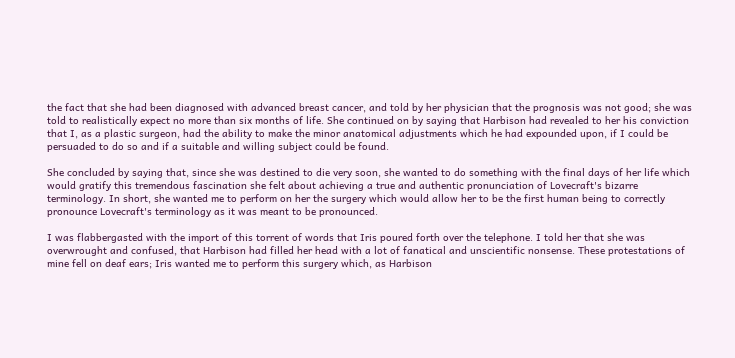the fact that she had been diagnosed with advanced breast cancer, and told by her physician that the prognosis was not good; she was told to realistically expect no more than six months of life. She continued on by saying that Harbison had revealed to her his conviction that I, as a plastic surgeon, had the ability to make the minor anatomical adjustments which he had expounded upon, if I could be persuaded to do so and if a suitable and willing subject could be found.

She concluded by saying that, since she was destined to die very soon, she wanted to do something with the final days of her life which would gratify this tremendous fascination she felt about achieving a true and authentic pronunciation of Lovecraft's bizarre terminology. In short, she wanted me to perform on her the surgery which would allow her to be the first human being to correctly pronounce Lovecraft's terminology as it was meant to be pronounced.

I was flabbergasted with the import of this torrent of words that Iris poured forth over the telephone. I told her that she was overwrought and confused, that Harbison had filled her head with a lot of fanatical and unscientific nonsense. These protestations of mine fell on deaf ears; Iris wanted me to perform this surgery which, as Harbison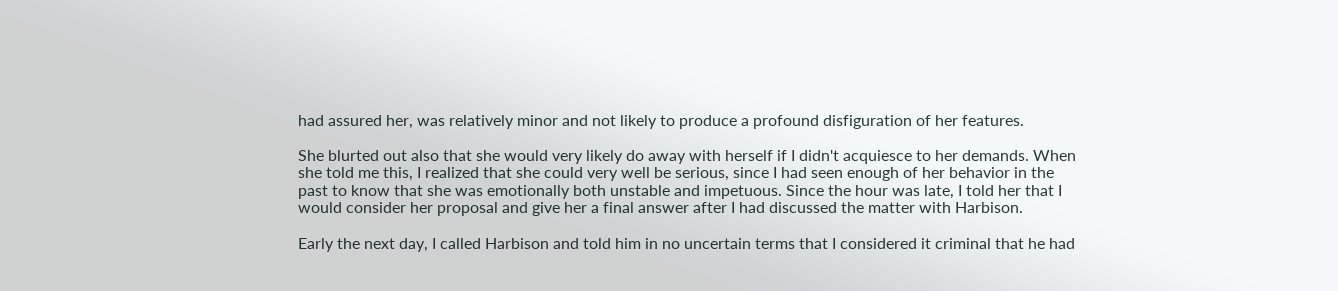had assured her, was relatively minor and not likely to produce a profound disfiguration of her features.

She blurted out also that she would very likely do away with herself if I didn't acquiesce to her demands. When she told me this, I realized that she could very well be serious, since I had seen enough of her behavior in the past to know that she was emotionally both unstable and impetuous. Since the hour was late, I told her that I would consider her proposal and give her a final answer after I had discussed the matter with Harbison.

Early the next day, I called Harbison and told him in no uncertain terms that I considered it criminal that he had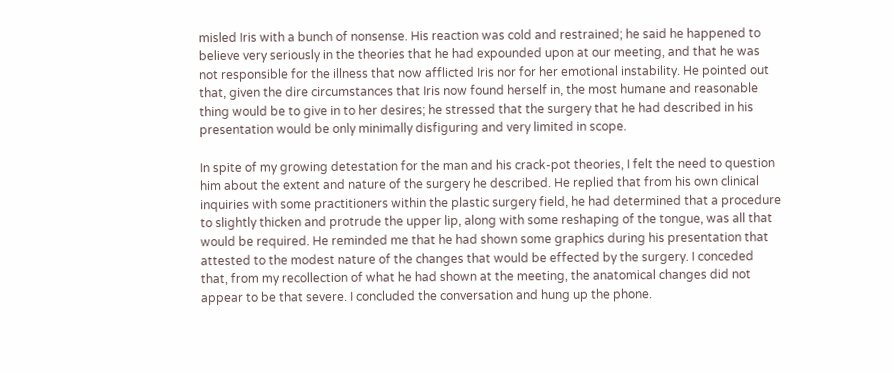misled Iris with a bunch of nonsense. His reaction was cold and restrained; he said he happened to believe very seriously in the theories that he had expounded upon at our meeting, and that he was not responsible for the illness that now afflicted Iris nor for her emotional instability. He pointed out that, given the dire circumstances that Iris now found herself in, the most humane and reasonable thing would be to give in to her desires; he stressed that the surgery that he had described in his presentation would be only minimally disfiguring and very limited in scope.

In spite of my growing detestation for the man and his crack-pot theories, I felt the need to question him about the extent and nature of the surgery he described. He replied that from his own clinical inquiries with some practitioners within the plastic surgery field, he had determined that a procedure to slightly thicken and protrude the upper lip, along with some reshaping of the tongue, was all that would be required. He reminded me that he had shown some graphics during his presentation that attested to the modest nature of the changes that would be effected by the surgery. I conceded that, from my recollection of what he had shown at the meeting, the anatomical changes did not appear to be that severe. I concluded the conversation and hung up the phone.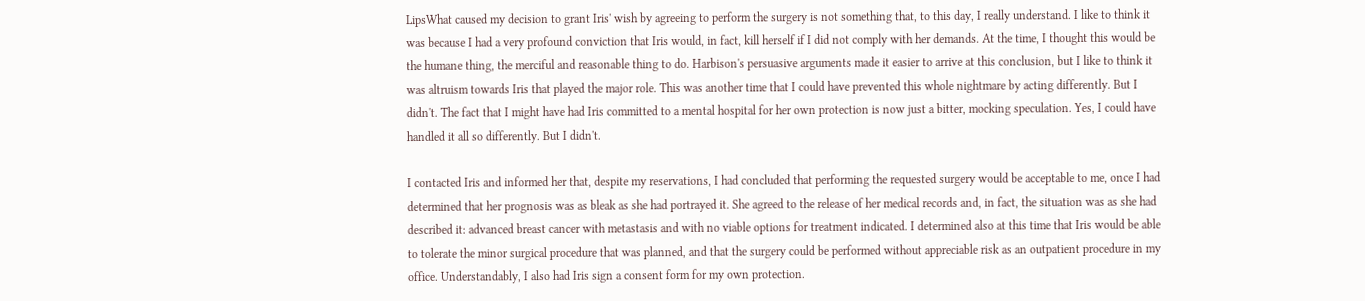LipsWhat caused my decision to grant Iris' wish by agreeing to perform the surgery is not something that, to this day, I really understand. I like to think it was because I had a very profound conviction that Iris would, in fact, kill herself if I did not comply with her demands. At the time, I thought this would be the humane thing, the merciful and reasonable thing to do. Harbison's persuasive arguments made it easier to arrive at this conclusion, but I like to think it was altruism towards Iris that played the major role. This was another time that I could have prevented this whole nightmare by acting differently. But I didn't. The fact that I might have had Iris committed to a mental hospital for her own protection is now just a bitter, mocking speculation. Yes, I could have handled it all so differently. But I didn't.

I contacted Iris and informed her that, despite my reservations, I had concluded that performing the requested surgery would be acceptable to me, once I had determined that her prognosis was as bleak as she had portrayed it. She agreed to the release of her medical records and, in fact, the situation was as she had described it: advanced breast cancer with metastasis and with no viable options for treatment indicated. I determined also at this time that Iris would be able to tolerate the minor surgical procedure that was planned, and that the surgery could be performed without appreciable risk as an outpatient procedure in my office. Understandably, I also had Iris sign a consent form for my own protection.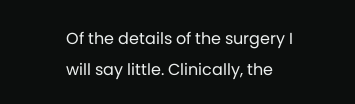Of the details of the surgery I will say little. Clinically, the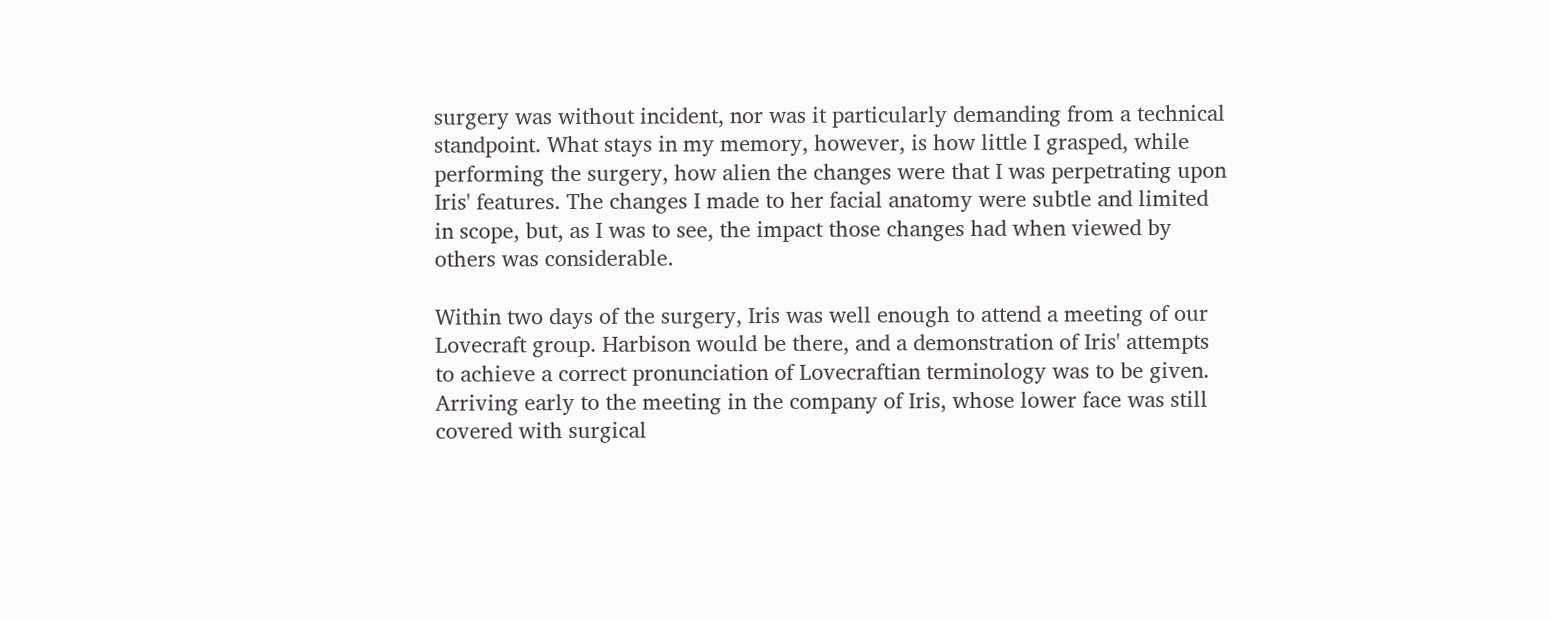surgery was without incident, nor was it particularly demanding from a technical standpoint. What stays in my memory, however, is how little I grasped, while performing the surgery, how alien the changes were that I was perpetrating upon Iris' features. The changes I made to her facial anatomy were subtle and limited in scope, but, as I was to see, the impact those changes had when viewed by others was considerable.

Within two days of the surgery, Iris was well enough to attend a meeting of our Lovecraft group. Harbison would be there, and a demonstration of Iris' attempts to achieve a correct pronunciation of Lovecraftian terminology was to be given. Arriving early to the meeting in the company of Iris, whose lower face was still covered with surgical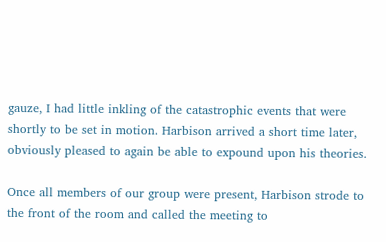gauze, I had little inkling of the catastrophic events that were shortly to be set in motion. Harbison arrived a short time later, obviously pleased to again be able to expound upon his theories.

Once all members of our group were present, Harbison strode to the front of the room and called the meeting to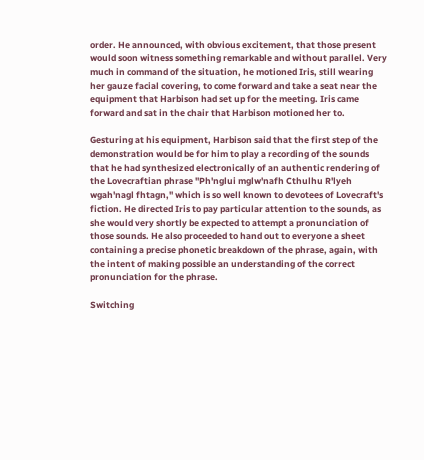order. He announced, with obvious excitement, that those present would soon witness something remarkable and without parallel. Very much in command of the situation, he motioned Iris, still wearing her gauze facial covering, to come forward and take a seat near the equipment that Harbison had set up for the meeting. Iris came forward and sat in the chair that Harbison motioned her to.

Gesturing at his equipment, Harbison said that the first step of the demonstration would be for him to play a recording of the sounds that he had synthesized electronically of an authentic rendering of the Lovecraftian phrase "Ph'nglui mglw'nafh Cthulhu R'lyeh wgah'nagl fhtagn," which is so well known to devotees of Lovecraft's fiction. He directed Iris to pay particular attention to the sounds, as she would very shortly be expected to attempt a pronunciation of those sounds. He also proceeded to hand out to everyone a sheet containing a precise phonetic breakdown of the phrase, again, with the intent of making possible an understanding of the correct pronunciation for the phrase.

Switching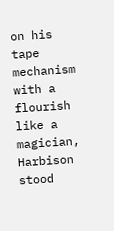on his tape mechanism with a flourish like a magician, Harbison stood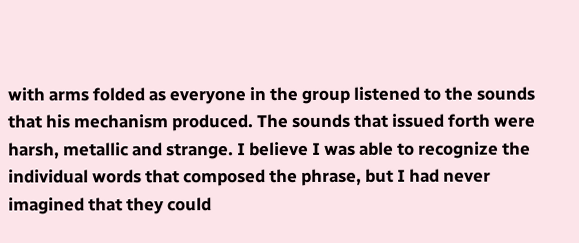with arms folded as everyone in the group listened to the sounds that his mechanism produced. The sounds that issued forth were harsh, metallic and strange. I believe I was able to recognize the individual words that composed the phrase, but I had never imagined that they could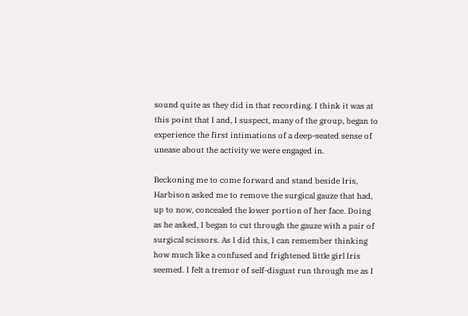sound quite as they did in that recording. I think it was at this point that I and, I suspect, many of the group, began to experience the first intimations of a deep-seated sense of unease about the activity we were engaged in.

Beckoning me to come forward and stand beside Iris, Harbison asked me to remove the surgical gauze that had, up to now, concealed the lower portion of her face. Doing as he asked, I began to cut through the gauze with a pair of surgical scissors. As I did this, I can remember thinking how much like a confused and frightened little girl Iris seemed. I felt a tremor of self-disgust run through me as I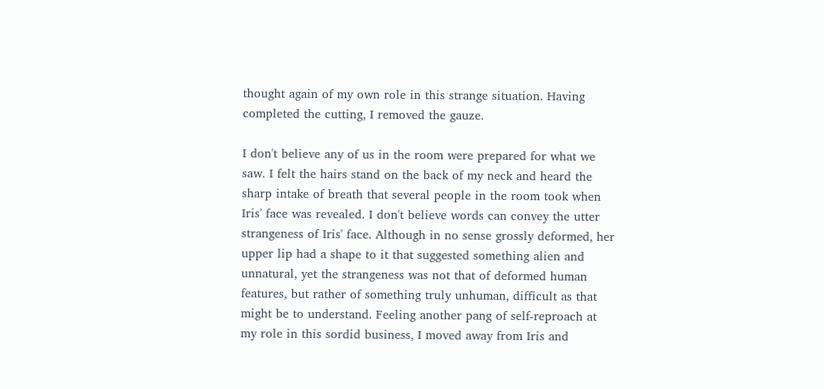thought again of my own role in this strange situation. Having completed the cutting, I removed the gauze.

I don't believe any of us in the room were prepared for what we saw. I felt the hairs stand on the back of my neck and heard the sharp intake of breath that several people in the room took when Iris' face was revealed. I don't believe words can convey the utter strangeness of Iris' face. Although in no sense grossly deformed, her upper lip had a shape to it that suggested something alien and unnatural, yet the strangeness was not that of deformed human features, but rather of something truly unhuman, difficult as that might be to understand. Feeling another pang of self-reproach at my role in this sordid business, I moved away from Iris and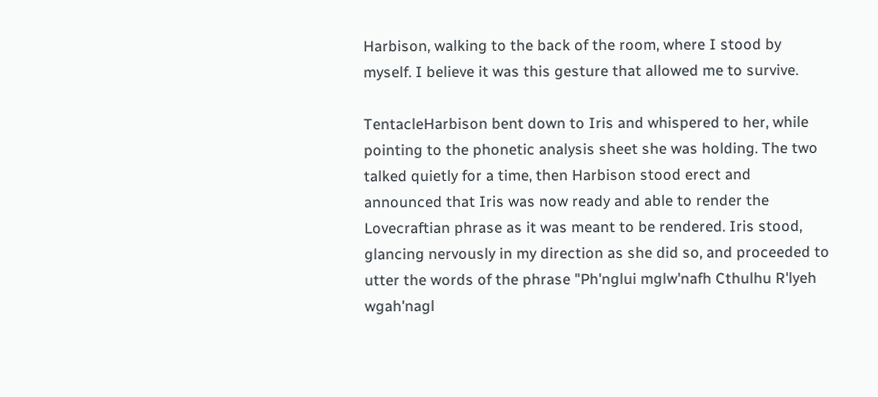Harbison, walking to the back of the room, where I stood by myself. I believe it was this gesture that allowed me to survive.

TentacleHarbison bent down to Iris and whispered to her, while pointing to the phonetic analysis sheet she was holding. The two talked quietly for a time, then Harbison stood erect and announced that Iris was now ready and able to render the Lovecraftian phrase as it was meant to be rendered. Iris stood, glancing nervously in my direction as she did so, and proceeded to utter the words of the phrase "Ph'nglui mglw'nafh Cthulhu R'lyeh wgah'nagl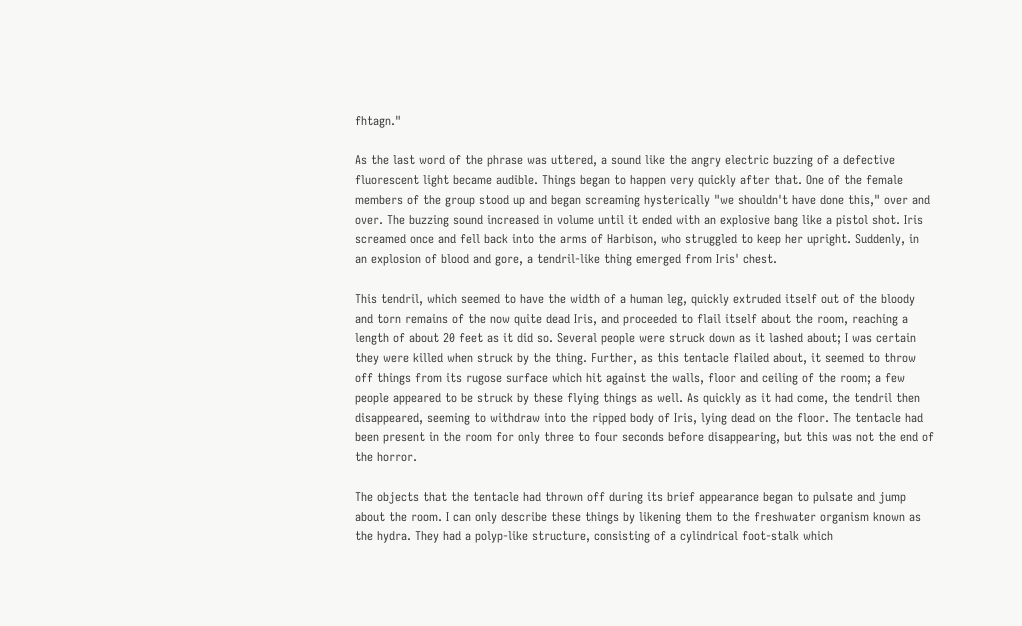fhtagn."

As the last word of the phrase was uttered, a sound like the angry electric buzzing of a defective fluorescent light became audible. Things began to happen very quickly after that. One of the female members of the group stood up and began screaming hysterically "we shouldn't have done this," over and over. The buzzing sound increased in volume until it ended with an explosive bang like a pistol shot. Iris screamed once and fell back into the arms of Harbison, who struggled to keep her upright. Suddenly, in an explosion of blood and gore, a tendril-like thing emerged from Iris' chest.

This tendril, which seemed to have the width of a human leg, quickly extruded itself out of the bloody and torn remains of the now quite dead Iris, and proceeded to flail itself about the room, reaching a length of about 20 feet as it did so. Several people were struck down as it lashed about; I was certain they were killed when struck by the thing. Further, as this tentacle flailed about, it seemed to throw off things from its rugose surface which hit against the walls, floor and ceiling of the room; a few people appeared to be struck by these flying things as well. As quickly as it had come, the tendril then disappeared, seeming to withdraw into the ripped body of Iris, lying dead on the floor. The tentacle had been present in the room for only three to four seconds before disappearing, but this was not the end of the horror.

The objects that the tentacle had thrown off during its brief appearance began to pulsate and jump about the room. I can only describe these things by likening them to the freshwater organism known as the hydra. They had a polyp-like structure, consisting of a cylindrical foot-stalk which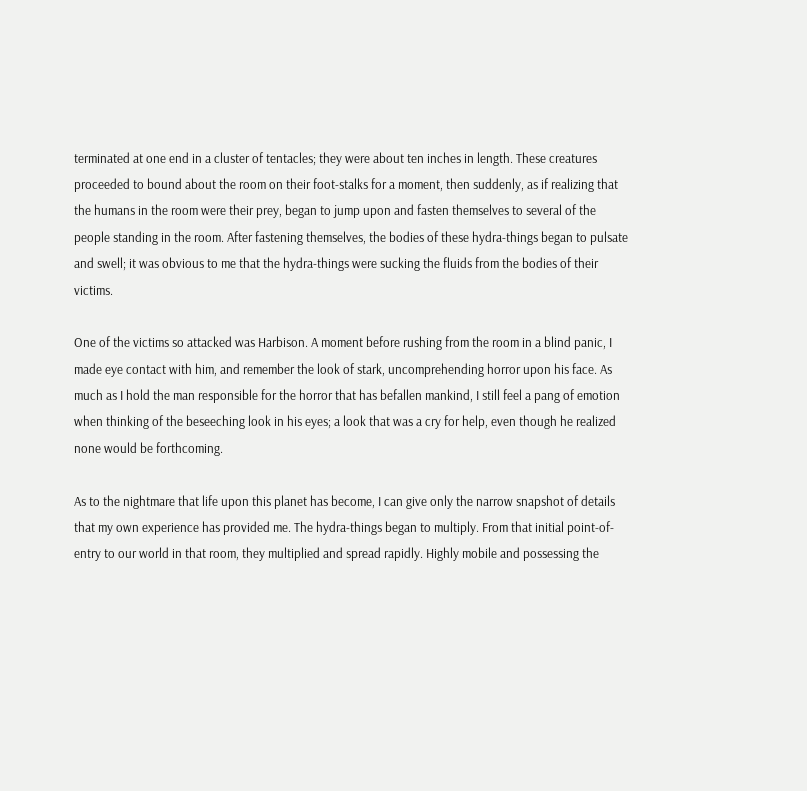terminated at one end in a cluster of tentacles; they were about ten inches in length. These creatures proceeded to bound about the room on their foot-stalks for a moment, then suddenly, as if realizing that the humans in the room were their prey, began to jump upon and fasten themselves to several of the people standing in the room. After fastening themselves, the bodies of these hydra-things began to pulsate and swell; it was obvious to me that the hydra-things were sucking the fluids from the bodies of their victims.

One of the victims so attacked was Harbison. A moment before rushing from the room in a blind panic, I made eye contact with him, and remember the look of stark, uncomprehending horror upon his face. As much as I hold the man responsible for the horror that has befallen mankind, I still feel a pang of emotion when thinking of the beseeching look in his eyes; a look that was a cry for help, even though he realized none would be forthcoming.

As to the nightmare that life upon this planet has become, I can give only the narrow snapshot of details that my own experience has provided me. The hydra-things began to multiply. From that initial point-of-entry to our world in that room, they multiplied and spread rapidly. Highly mobile and possessing the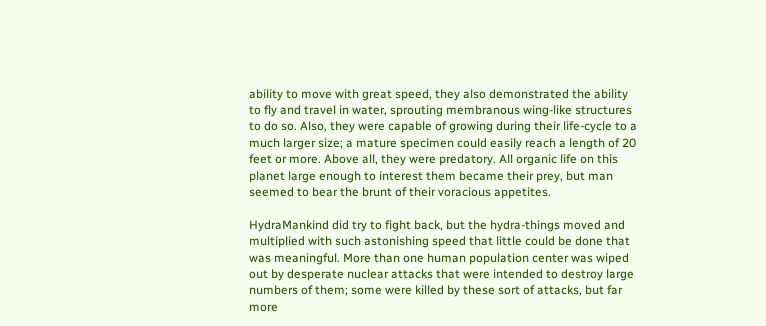ability to move with great speed, they also demonstrated the ability to fly and travel in water, sprouting membranous wing-like structures to do so. Also, they were capable of growing during their life-cycle to a much larger size; a mature specimen could easily reach a length of 20 feet or more. Above all, they were predatory. All organic life on this planet large enough to interest them became their prey, but man seemed to bear the brunt of their voracious appetites.

HydraMankind did try to fight back, but the hydra-things moved and multiplied with such astonishing speed that little could be done that was meaningful. More than one human population center was wiped out by desperate nuclear attacks that were intended to destroy large numbers of them; some were killed by these sort of attacks, but far more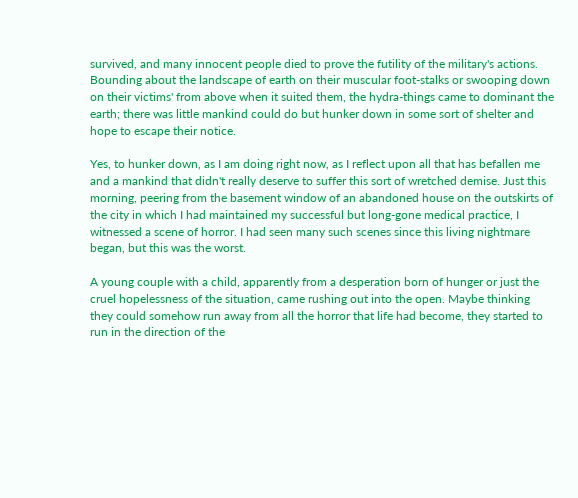survived, and many innocent people died to prove the futility of the military's actions. Bounding about the landscape of earth on their muscular foot-stalks or swooping down on their victims' from above when it suited them, the hydra-things came to dominant the earth; there was little mankind could do but hunker down in some sort of shelter and hope to escape their notice.

Yes, to hunker down, as I am doing right now, as I reflect upon all that has befallen me and a mankind that didn't really deserve to suffer this sort of wretched demise. Just this morning, peering from the basement window of an abandoned house on the outskirts of the city in which I had maintained my successful but long-gone medical practice, I witnessed a scene of horror. I had seen many such scenes since this living nightmare began, but this was the worst.

A young couple with a child, apparently from a desperation born of hunger or just the cruel hopelessness of the situation, came rushing out into the open. Maybe thinking they could somehow run away from all the horror that life had become, they started to run in the direction of the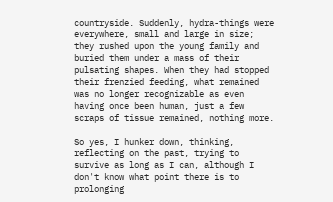countryside. Suddenly, hydra-things were everywhere, small and large in size; they rushed upon the young family and buried them under a mass of their pulsating shapes. When they had stopped their frenzied feeding, what remained was no longer recognizable as even having once been human, just a few scraps of tissue remained, nothing more.

So yes, I hunker down, thinking, reflecting on the past, trying to survive as long as I can, although I don't know what point there is to prolonging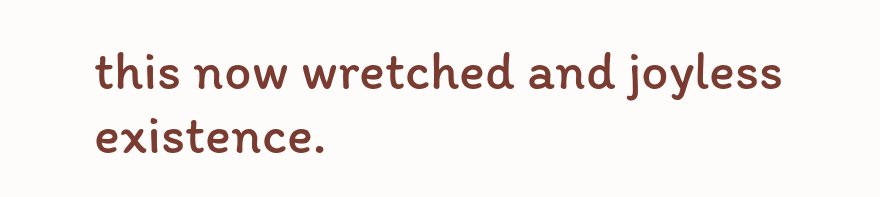this now wretched and joyless existence.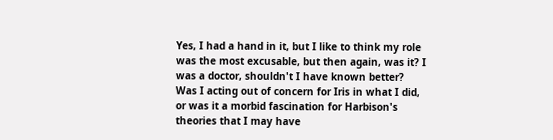Yes, I had a hand in it, but I like to think my role was the most excusable, but then again, was it? I was a doctor, shouldn't I have known better? Was I acting out of concern for Iris in what I did, or was it a morbid fascination for Harbison's theories that I may have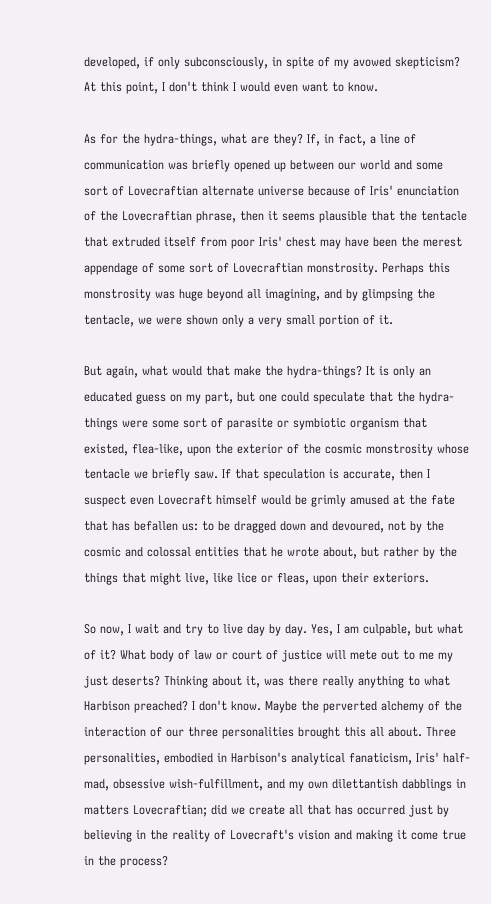developed, if only subconsciously, in spite of my avowed skepticism? At this point, I don't think I would even want to know.

As for the hydra-things, what are they? If, in fact, a line of communication was briefly opened up between our world and some sort of Lovecraftian alternate universe because of Iris' enunciation of the Lovecraftian phrase, then it seems plausible that the tentacle that extruded itself from poor Iris' chest may have been the merest appendage of some sort of Lovecraftian monstrosity. Perhaps this monstrosity was huge beyond all imagining, and by glimpsing the tentacle, we were shown only a very small portion of it.

But again, what would that make the hydra-things? It is only an educated guess on my part, but one could speculate that the hydra-things were some sort of parasite or symbiotic organism that existed, flea-like, upon the exterior of the cosmic monstrosity whose tentacle we briefly saw. If that speculation is accurate, then I suspect even Lovecraft himself would be grimly amused at the fate that has befallen us: to be dragged down and devoured, not by the cosmic and colossal entities that he wrote about, but rather by the things that might live, like lice or fleas, upon their exteriors.

So now, I wait and try to live day by day. Yes, I am culpable, but what of it? What body of law or court of justice will mete out to me my just deserts? Thinking about it, was there really anything to what Harbison preached? I don't know. Maybe the perverted alchemy of the interaction of our three personalities brought this all about. Three personalities, embodied in Harbison's analytical fanaticism, Iris' half-mad, obsessive wish-fulfillment, and my own dilettantish dabblings in matters Lovecraftian; did we create all that has occurred just by believing in the reality of Lovecraft's vision and making it come true in the process?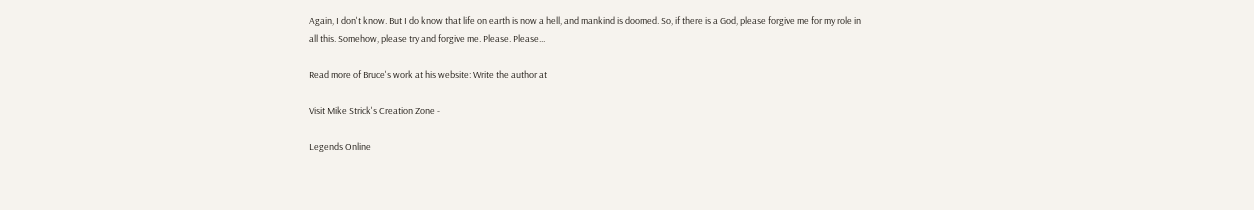Again, I don't know. But I do know that life on earth is now a hell, and mankind is doomed. So, if there is a God, please forgive me for my role in all this. Somehow, please try and forgive me. Please. Please...

Read more of Bruce's work at his website: Write the author at

Visit Mike Strick's Creation Zone -

Legends Online